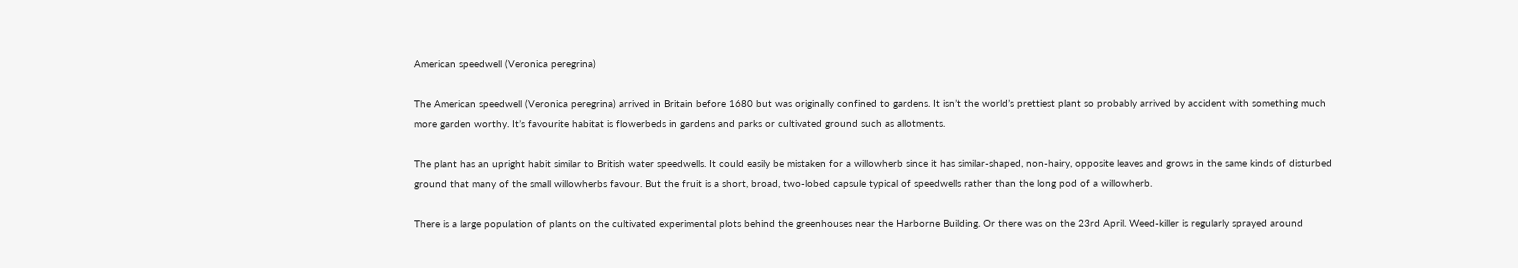American speedwell (Veronica peregrina)

The American speedwell (Veronica peregrina) arrived in Britain before 1680 but was originally confined to gardens. It isn’t the world’s prettiest plant so probably arrived by accident with something much more garden worthy. It’s favourite habitat is flowerbeds in gardens and parks or cultivated ground such as allotments.

The plant has an upright habit similar to British water speedwells. It could easily be mistaken for a willowherb since it has similar-shaped, non-hairy, opposite leaves and grows in the same kinds of disturbed ground that many of the small willowherbs favour. But the fruit is a short, broad, two-lobed capsule typical of speedwells rather than the long pod of a willowherb.

There is a large population of plants on the cultivated experimental plots behind the greenhouses near the Harborne Building. Or there was on the 23rd April. Weed-killer is regularly sprayed around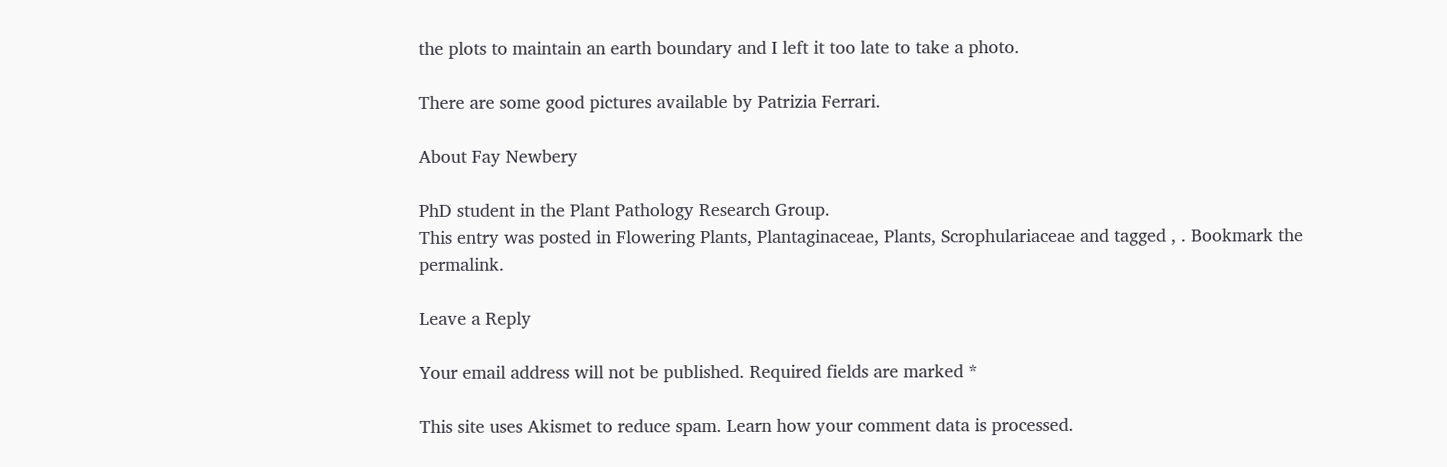the plots to maintain an earth boundary and I left it too late to take a photo.

There are some good pictures available by Patrizia Ferrari.

About Fay Newbery

PhD student in the Plant Pathology Research Group.
This entry was posted in Flowering Plants, Plantaginaceae, Plants, Scrophulariaceae and tagged , . Bookmark the permalink.

Leave a Reply

Your email address will not be published. Required fields are marked *

This site uses Akismet to reduce spam. Learn how your comment data is processed.